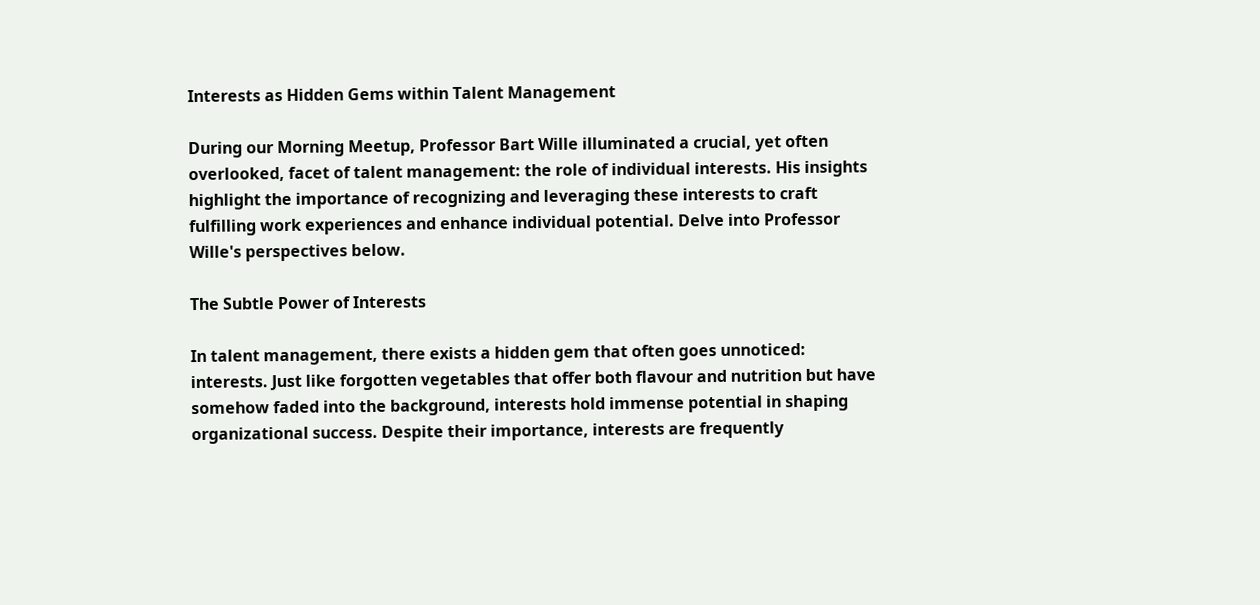Interests as Hidden Gems within Talent Management

During our Morning Meetup, Professor Bart Wille illuminated a crucial, yet often overlooked, facet of talent management: the role of individual interests. His insights highlight the importance of recognizing and leveraging these interests to craft fulfilling work experiences and enhance individual potential. Delve into Professor Wille's perspectives below.

The Subtle Power of Interests

In talent management, there exists a hidden gem that often goes unnoticed: interests. Just like forgotten vegetables that offer both flavour and nutrition but have somehow faded into the background, interests hold immense potential in shaping organizational success. Despite their importance, interests are frequently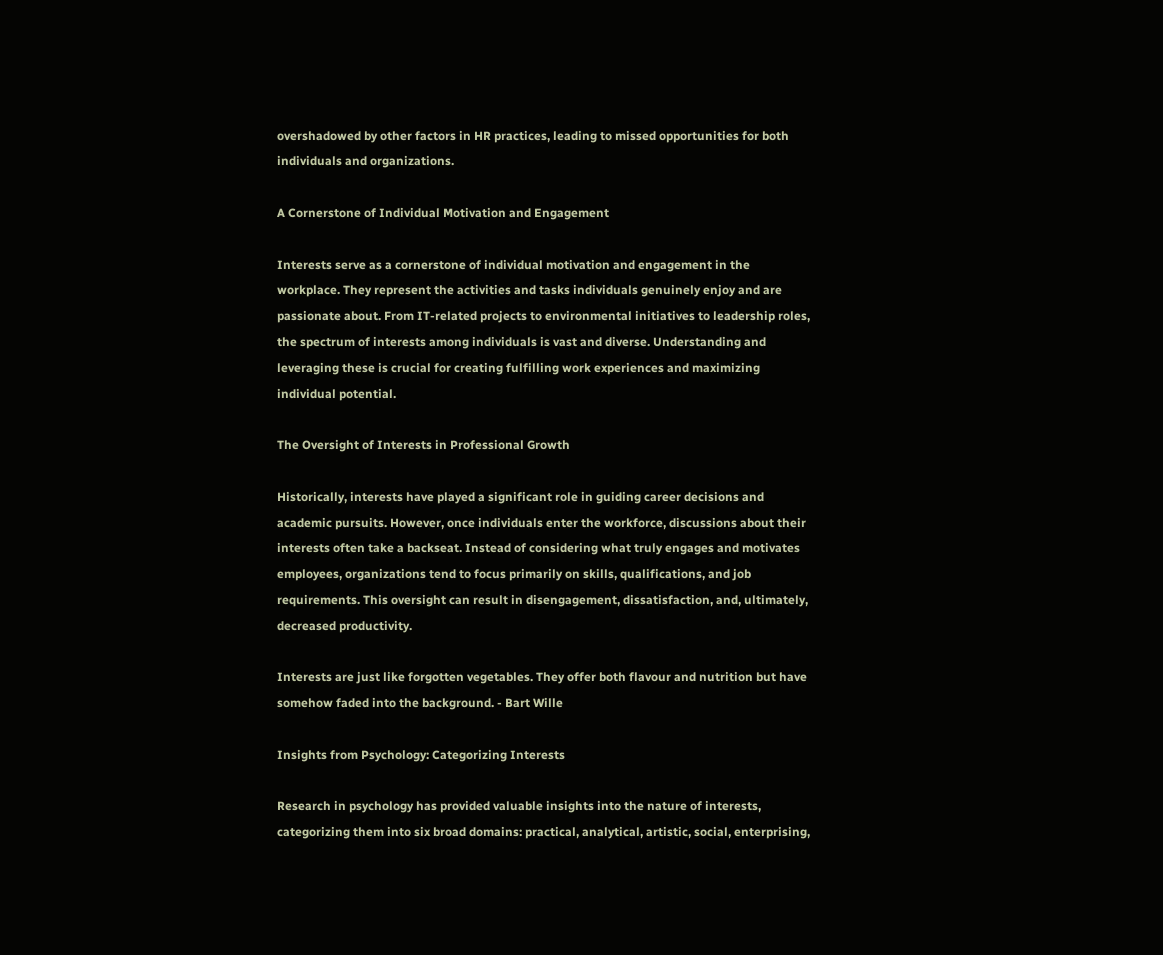overshadowed by other factors in HR practices, leading to missed opportunities for both individuals and organizations.

A Cornerstone of Individual Motivation and Engagement

Interests serve as a cornerstone of individual motivation and engagement in the workplace. They represent the activities and tasks individuals genuinely enjoy and are passionate about. From IT-related projects to environmental initiatives to leadership roles, the spectrum of interests among individuals is vast and diverse. Understanding and leveraging these is crucial for creating fulfilling work experiences and maximizing individual potential.

The Oversight of Interests in Professional Growth

Historically, interests have played a significant role in guiding career decisions and academic pursuits. However, once individuals enter the workforce, discussions about their interests often take a backseat. Instead of considering what truly engages and motivates employees, organizations tend to focus primarily on skills, qualifications, and job requirements. This oversight can result in disengagement, dissatisfaction, and, ultimately, decreased productivity.

Interests are just like forgotten vegetables. They offer both flavour and nutrition but have somehow faded into the background. - Bart Wille

Insights from Psychology: Categorizing Interests

Research in psychology has provided valuable insights into the nature of interests, categorizing them into six broad domains: practical, analytical, artistic, social, enterprising,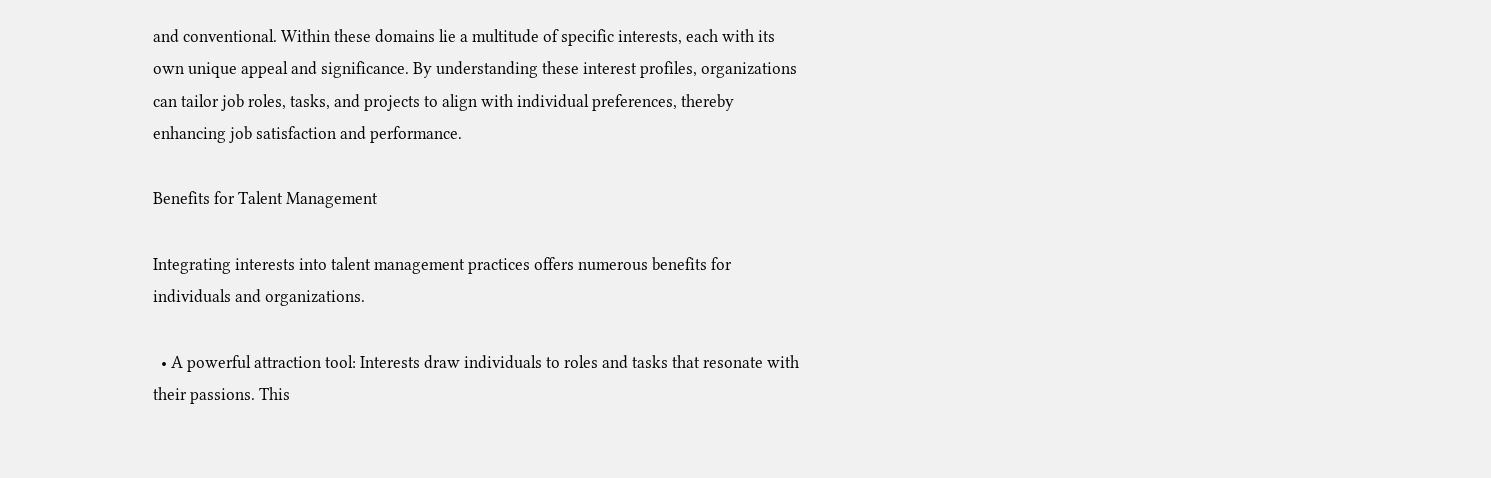and conventional. Within these domains lie a multitude of specific interests, each with its own unique appeal and significance. By understanding these interest profiles, organizations can tailor job roles, tasks, and projects to align with individual preferences, thereby enhancing job satisfaction and performance.

Benefits for Talent Management

Integrating interests into talent management practices offers numerous benefits for individuals and organizations.

  • A powerful attraction tool: Interests draw individuals to roles and tasks that resonate with their passions. This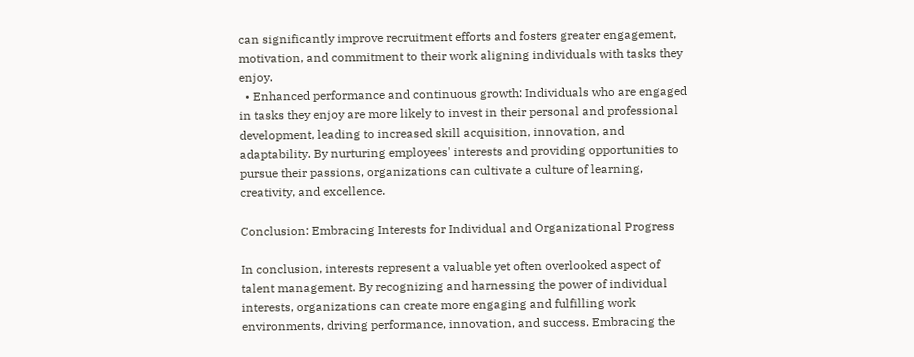can significantly improve recruitment efforts and fosters greater engagement, motivation, and commitment to their work aligning individuals with tasks they enjoy.
  • Enhanced performance and continuous growth: Individuals who are engaged in tasks they enjoy are more likely to invest in their personal and professional development, leading to increased skill acquisition, innovation, and adaptability. By nurturing employees' interests and providing opportunities to pursue their passions, organizations can cultivate a culture of learning, creativity, and excellence.

Conclusion: Embracing Interests for Individual and Organizational Progress

In conclusion, interests represent a valuable yet often overlooked aspect of talent management. By recognizing and harnessing the power of individual interests, organizations can create more engaging and fulfilling work environments, driving performance, innovation, and success. Embracing the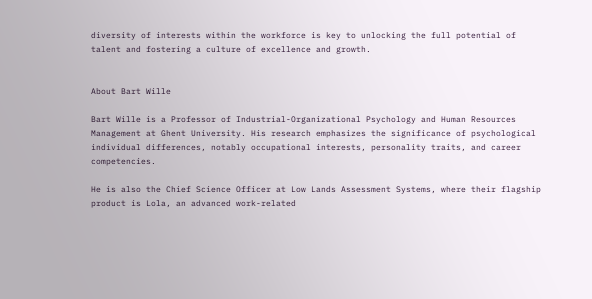diversity of interests within the workforce is key to unlocking the full potential of talent and fostering a culture of excellence and growth.


About Bart Wille

Bart Wille is a Professor of Industrial-Organizational Psychology and Human Resources Management at Ghent University. His research emphasizes the significance of psychological individual differences, notably occupational interests, personality traits, and career competencies.

He is also the Chief Science Officer at Low Lands Assessment Systems, where their flagship product is Lola, an advanced work-related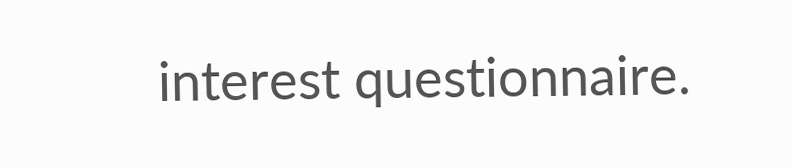interest questionnaire.